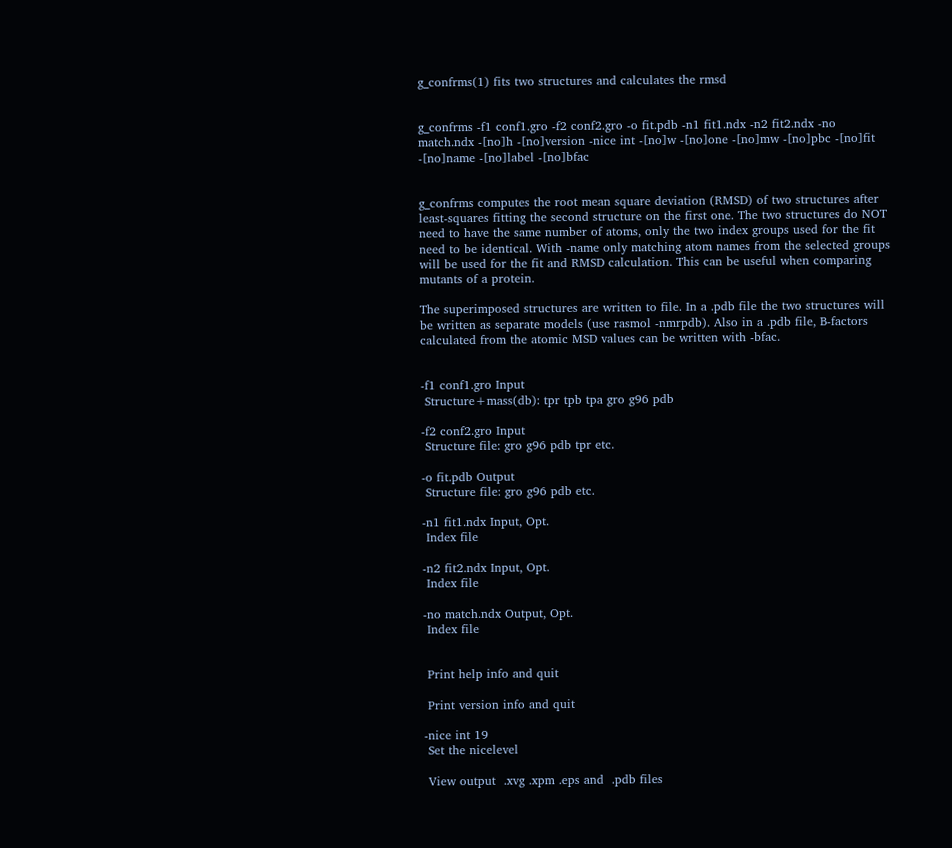g_confrms(1) fits two structures and calculates the rmsd


g_confrms -f1 conf1.gro -f2 conf2.gro -o fit.pdb -n1 fit1.ndx -n2 fit2.ndx -no match.ndx -[no]h -[no]version -nice int -[no]w -[no]one -[no]mw -[no]pbc -[no]fit -[no]name -[no]label -[no]bfac


g_confrms computes the root mean square deviation (RMSD) of two structures after least-squares fitting the second structure on the first one. The two structures do NOT need to have the same number of atoms, only the two index groups used for the fit need to be identical. With -name only matching atom names from the selected groups will be used for the fit and RMSD calculation. This can be useful when comparing mutants of a protein.

The superimposed structures are written to file. In a .pdb file the two structures will be written as separate models (use rasmol -nmrpdb). Also in a .pdb file, B-factors calculated from the atomic MSD values can be written with -bfac.


-f1 conf1.gro Input
 Structure+mass(db): tpr tpb tpa gro g96 pdb

-f2 conf2.gro Input
 Structure file: gro g96 pdb tpr etc.

-o fit.pdb Output
 Structure file: gro g96 pdb etc.

-n1 fit1.ndx Input, Opt.
 Index file

-n2 fit2.ndx Input, Opt.
 Index file

-no match.ndx Output, Opt.
 Index file


 Print help info and quit

 Print version info and quit

-nice int 19
 Set the nicelevel

 View output  .xvg .xpm .eps and  .pdb files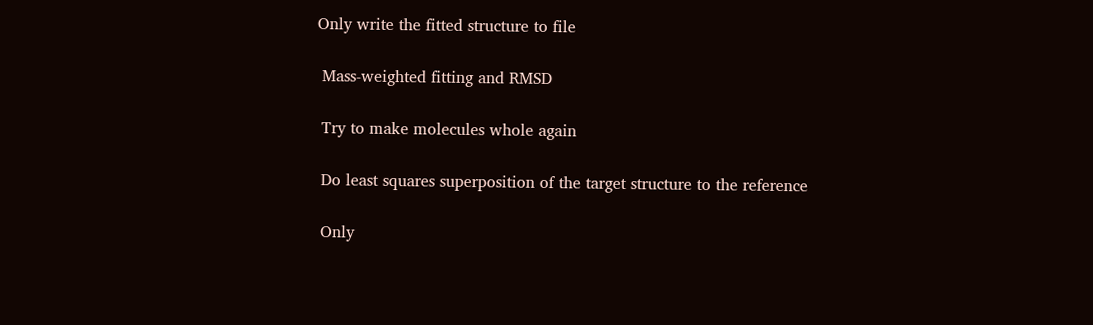Only write the fitted structure to file

 Mass-weighted fitting and RMSD

 Try to make molecules whole again

 Do least squares superposition of the target structure to the reference

 Only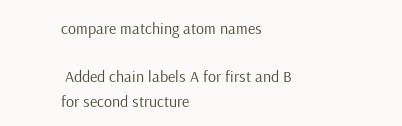compare matching atom names

 Added chain labels A for first and B for second structure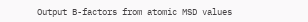Output B-factors from atomic MSD values